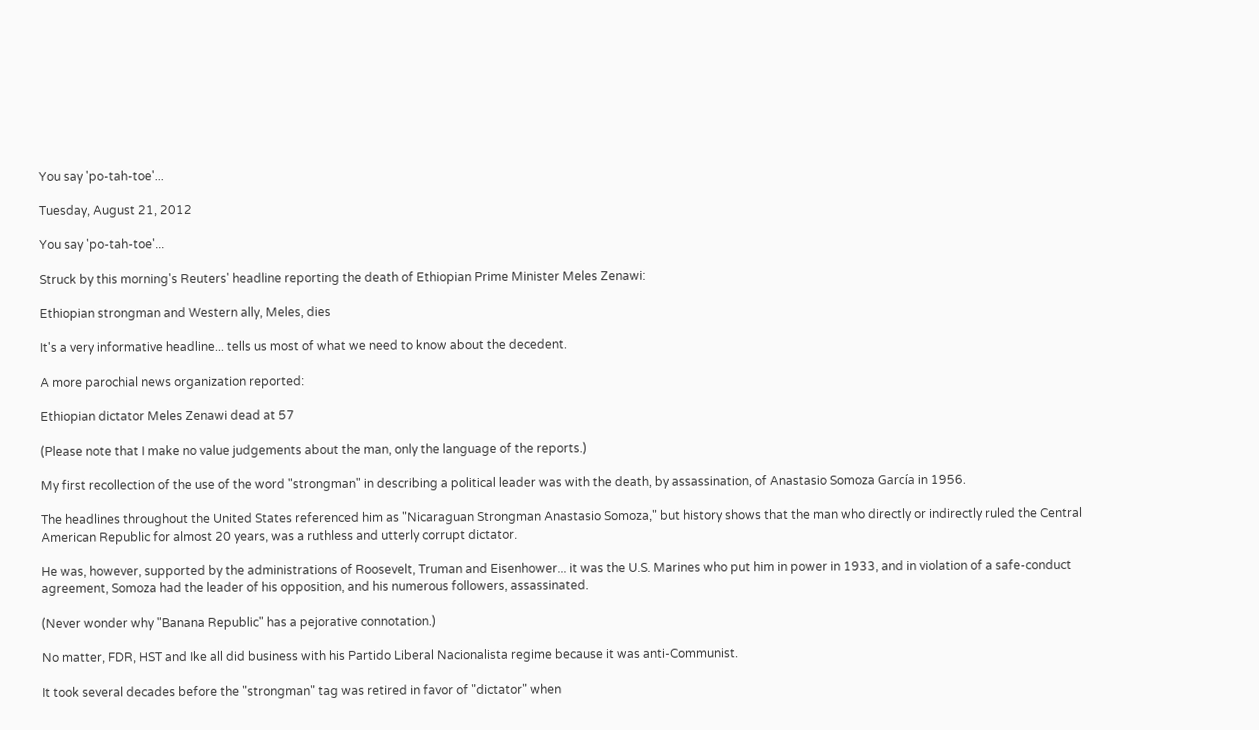You say 'po-tah-toe'...

Tuesday, August 21, 2012

You say 'po-tah-toe'...

Struck by this morning's Reuters' headline reporting the death of Ethiopian Prime Minister Meles Zenawi:

Ethiopian strongman and Western ally, Meles, dies

It's a very informative headline... tells us most of what we need to know about the decedent.

A more parochial news organization reported:

Ethiopian dictator Meles Zenawi dead at 57

(Please note that I make no value judgements about the man, only the language of the reports.)

My first recollection of the use of the word "strongman" in describing a political leader was with the death, by assassination, of Anastasio Somoza García in 1956.

The headlines throughout the United States referenced him as "Nicaraguan Strongman Anastasio Somoza," but history shows that the man who directly or indirectly ruled the Central American Republic for almost 20 years, was a ruthless and utterly corrupt dictator.

He was, however, supported by the administrations of Roosevelt, Truman and Eisenhower... it was the U.S. Marines who put him in power in 1933, and in violation of a safe-conduct agreement, Somoza had the leader of his opposition, and his numerous followers, assassinated.

(Never wonder why "Banana Republic" has a pejorative connotation.)

No matter, FDR, HST and Ike all did business with his Partido Liberal Nacionalista regime because it was anti-Communist.

It took several decades before the "strongman" tag was retired in favor of "dictator" when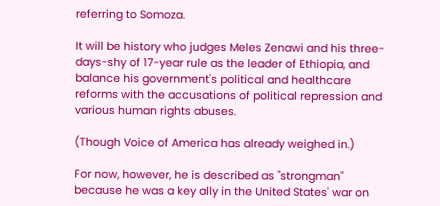referring to Somoza.

It will be history who judges Meles Zenawi and his three-days-shy of 17-year rule as the leader of Ethiopia, and balance his government's political and healthcare reforms with the accusations of political repression and various human rights abuses.

(Though Voice of America has already weighed in.)

For now, however, he is described as "strongman" because he was a key ally in the United States' war on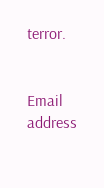terror.


Email address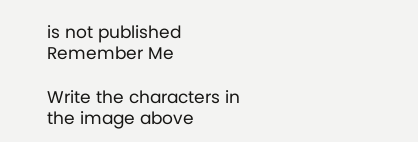is not published
Remember Me

Write the characters in the image above